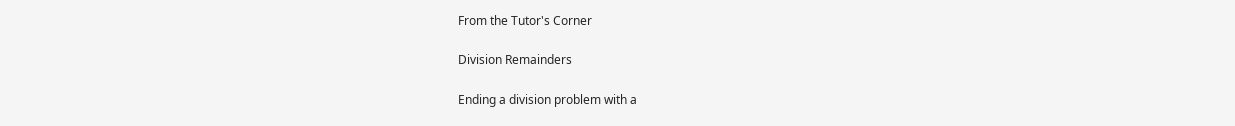From the Tutor's Corner

Division Remainders

Ending a division problem with a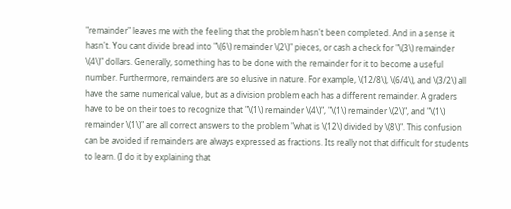"remainder" leaves me with the feeling that the problem hasn't been completed. And in a sense it hasn't. You cant divide bread into "\(6\) remainder \(2\)" pieces, or cash a check for "\(3\) remainder \(4\)" dollars. Generally, something has to be done with the remainder for it to become a useful number. Furthermore, remainders are so elusive in nature. For example, \(12/8\), \(6/4\), and \(3/2\) all have the same numerical value, but as a division problem each has a different remainder. A graders have to be on their toes to recognize that "\(1\) remainder \(4\)", "\(1\) remainder \(2\)", and "\(1\) remainder \(1\)" are all correct answers to the problem "what is \(12\) divided by \(8\)". This confusion can be avoided if remainders are always expressed as fractions. Its really not that difficult for students to learn. (I do it by explaining that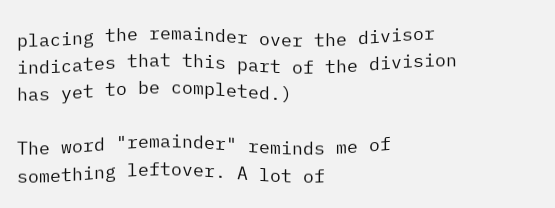placing the remainder over the divisor indicates that this part of the division has yet to be completed.)

The word "remainder" reminds me of something leftover. A lot of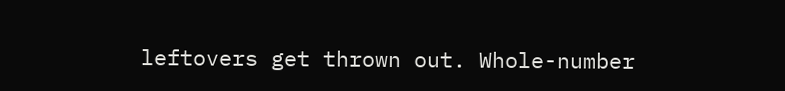leftovers get thrown out. Whole-number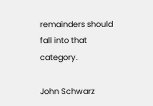remainders should fall into that category.

John Schwarz